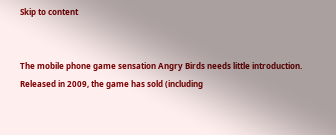Skip to content


The mobile phone game sensation Angry Birds needs little introduction. Released in 2009, the game has sold (including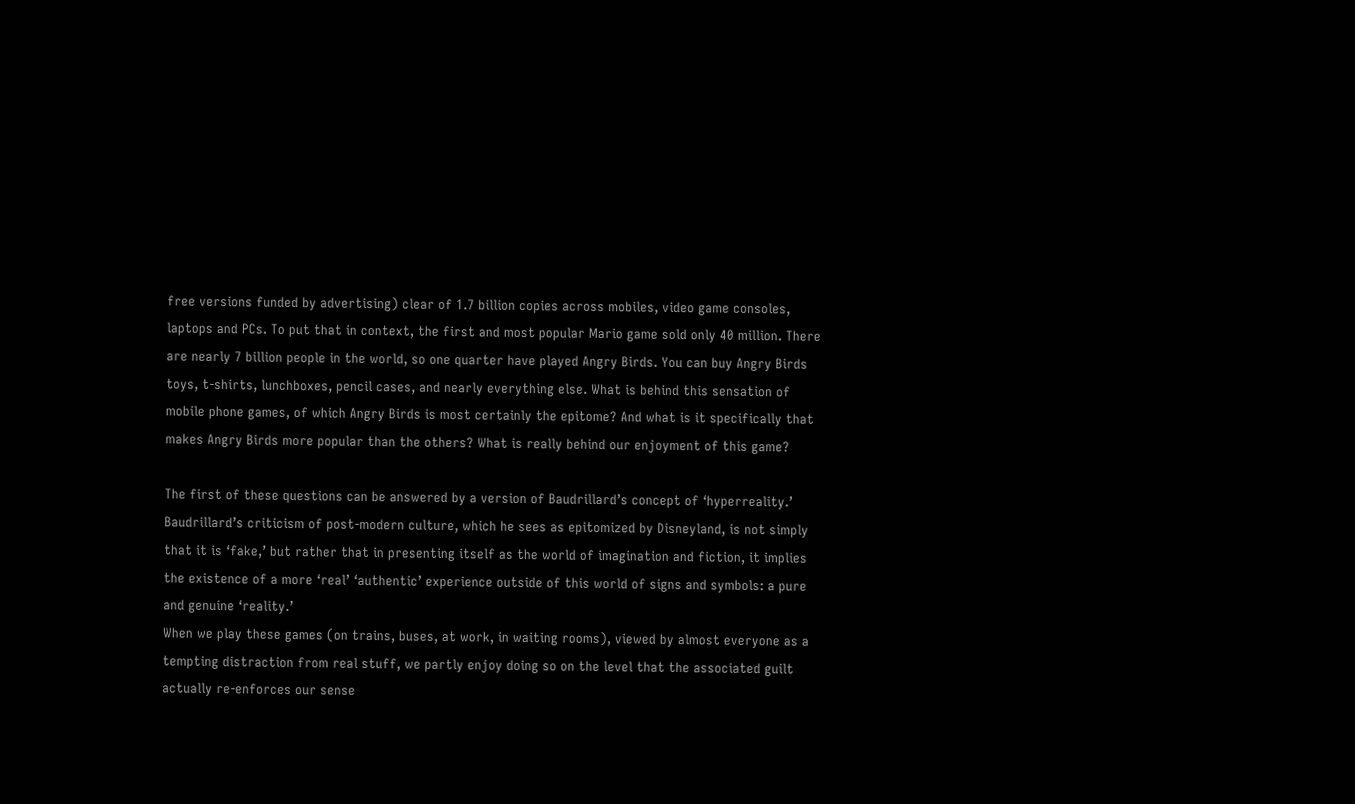free versions funded by advertising) clear of 1.7 billion copies across mobiles, video game consoles, laptops and PCs. To put that in context, the first and most popular Mario game sold only 40 million. There are nearly 7 billion people in the world, so one quarter have played Angry Birds. You can buy Angry Birds toys, t-shirts, lunchboxes, pencil cases, and nearly everything else. What is behind this sensation of mobile phone games, of which Angry Birds is most certainly the epitome? And what is it specifically that makes Angry Birds more popular than the others? What is really behind our enjoyment of this game?

The first of these questions can be answered by a version of Baudrillard’s concept of ‘hyperreality.’ Baudrillard’s criticism of post-modern culture, which he sees as epitomized by Disneyland, is not simply that it is ‘fake,’ but rather that in presenting itself as the world of imagination and fiction, it implies the existence of a more ‘real’ ‘authentic’ experience outside of this world of signs and symbols: a pure and genuine ‘reality.’
When we play these games (on trains, buses, at work, in waiting rooms), viewed by almost everyone as a tempting distraction from real stuff, we partly enjoy doing so on the level that the associated guilt actually re-enforces our sense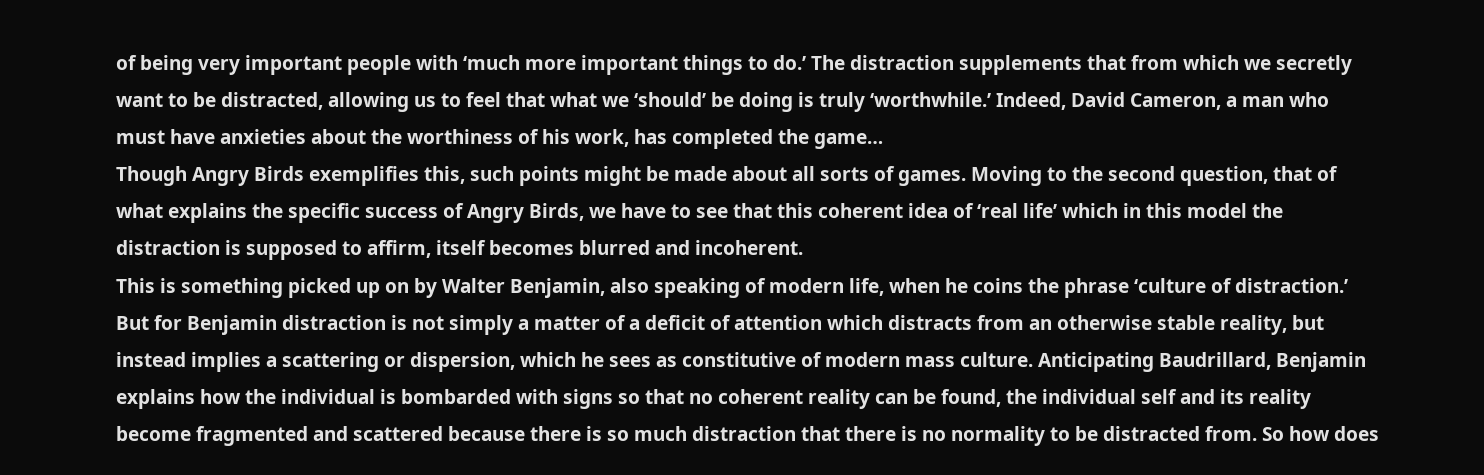of being very important people with ‘much more important things to do.’ The distraction supplements that from which we secretly want to be distracted, allowing us to feel that what we ‘should’ be doing is truly ‘worthwhile.’ Indeed, David Cameron, a man who must have anxieties about the worthiness of his work, has completed the game…
Though Angry Birds exemplifies this, such points might be made about all sorts of games. Moving to the second question, that of what explains the specific success of Angry Birds, we have to see that this coherent idea of ‘real life’ which in this model the distraction is supposed to affirm, itself becomes blurred and incoherent.
This is something picked up on by Walter Benjamin, also speaking of modern life, when he coins the phrase ‘culture of distraction.’ But for Benjamin distraction is not simply a matter of a deficit of attention which distracts from an otherwise stable reality, but instead implies a scattering or dispersion, which he sees as constitutive of modern mass culture. Anticipating Baudrillard, Benjamin explains how the individual is bombarded with signs so that no coherent reality can be found, the individual self and its reality become fragmented and scattered because there is so much distraction that there is no normality to be distracted from. So how does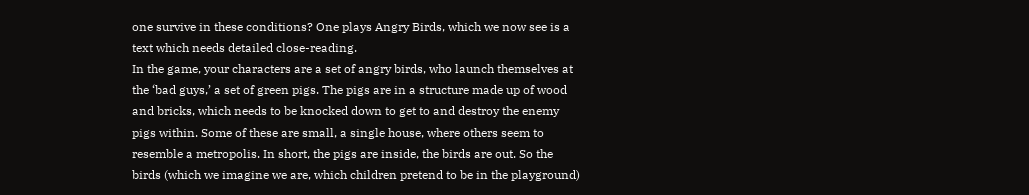one survive in these conditions? One plays Angry Birds, which we now see is a text which needs detailed close-reading.
In the game, your characters are a set of angry birds, who launch themselves at the ‘bad guys,’ a set of green pigs. The pigs are in a structure made up of wood and bricks, which needs to be knocked down to get to and destroy the enemy pigs within. Some of these are small, a single house, where others seem to resemble a metropolis. In short, the pigs are inside, the birds are out. So the birds (which we imagine we are, which children pretend to be in the playground)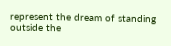represent the dream of standing outside the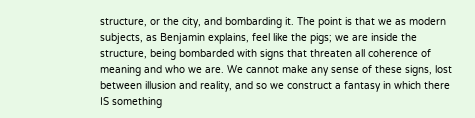structure, or the city, and bombarding it. The point is that we as modern subjects, as Benjamin explains, feel like the pigs; we are inside the structure, being bombarded with signs that threaten all coherence of meaning and who we are. We cannot make any sense of these signs, lost between illusion and reality, and so we construct a fantasy in which there IS something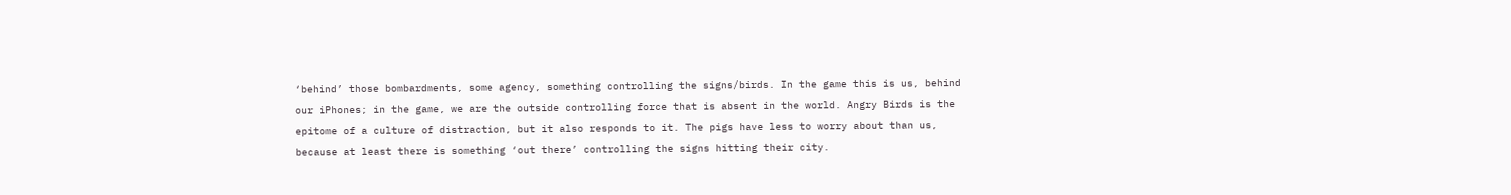‘behind’ those bombardments, some agency, something controlling the signs/birds. In the game this is us, behind our iPhones; in the game, we are the outside controlling force that is absent in the world. Angry Birds is the epitome of a culture of distraction, but it also responds to it. The pigs have less to worry about than us, because at least there is something ‘out there’ controlling the signs hitting their city.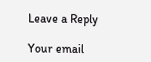Leave a Reply

Your email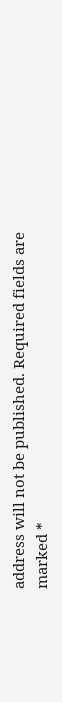address will not be published. Required fields are marked *